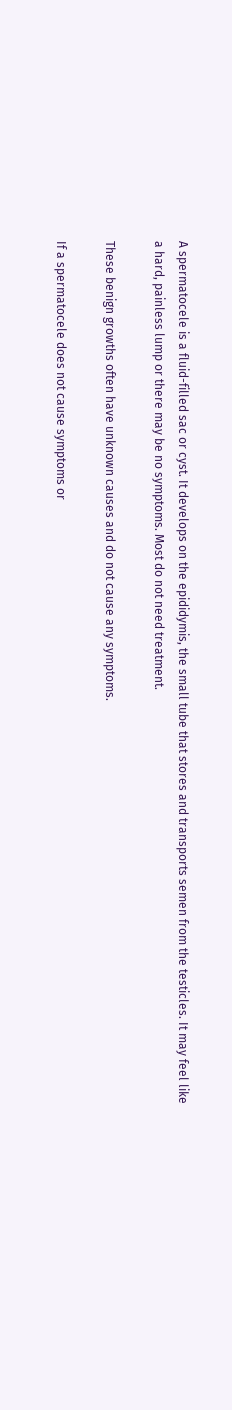A spermatocele is a fluid-filled sac or cyst. It develops on the epididymis, the small tube that stores and transports semen from the testicles. It may feel like a hard, painless lump or there may be no symptoms. Most do not need treatment.

These benign growths often have unknown causes and do not cause any symptoms.

If a spermatocele does not cause symptoms or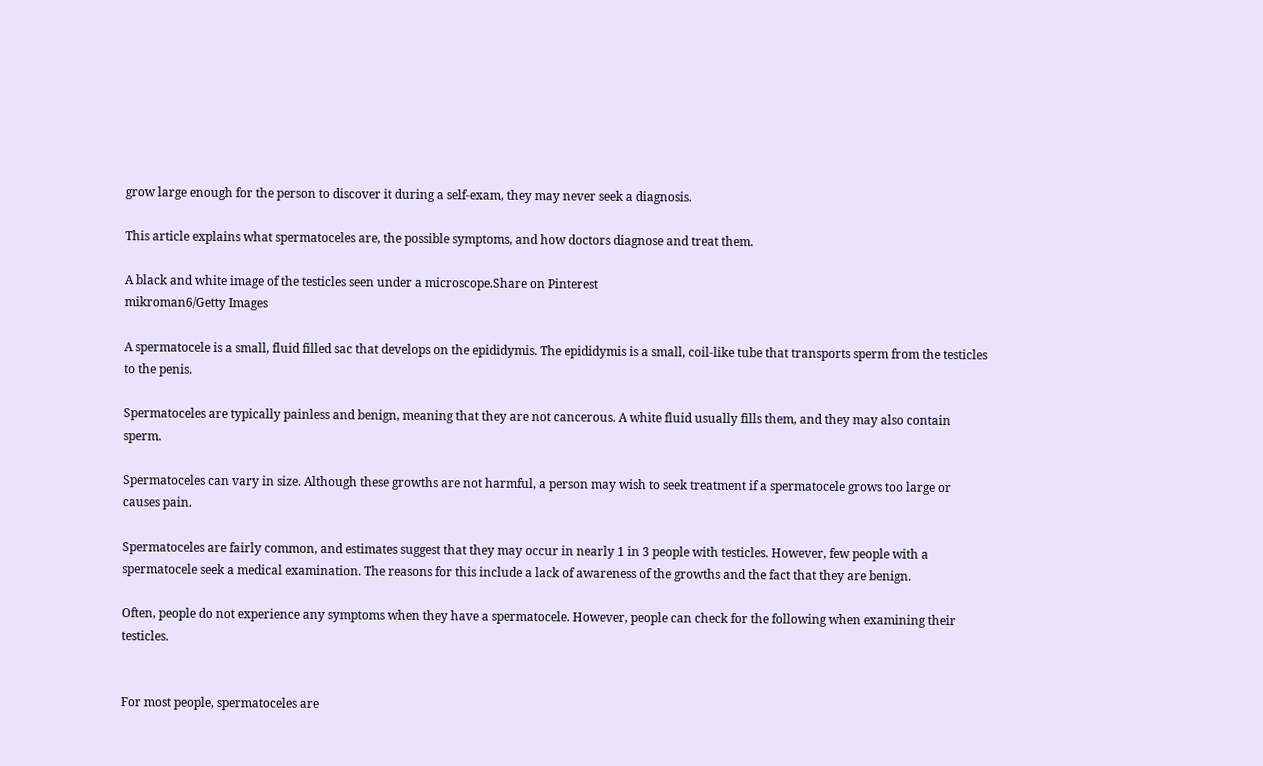grow large enough for the person to discover it during a self-exam, they may never seek a diagnosis.

This article explains what spermatoceles are, the possible symptoms, and how doctors diagnose and treat them.

A black and white image of the testicles seen under a microscope.Share on Pinterest
mikroman6/Getty Images

A spermatocele is a small, fluid filled sac that develops on the epididymis. The epididymis is a small, coil-like tube that transports sperm from the testicles to the penis.

Spermatoceles are typically painless and benign, meaning that they are not cancerous. A white fluid usually fills them, and they may also contain sperm.

Spermatoceles can vary in size. Although these growths are not harmful, a person may wish to seek treatment if a spermatocele grows too large or causes pain.

Spermatoceles are fairly common, and estimates suggest that they may occur in nearly 1 in 3 people with testicles. However, few people with a spermatocele seek a medical examination. The reasons for this include a lack of awareness of the growths and the fact that they are benign.

Often, people do not experience any symptoms when they have a spermatocele. However, people can check for the following when examining their testicles.


For most people, spermatoceles are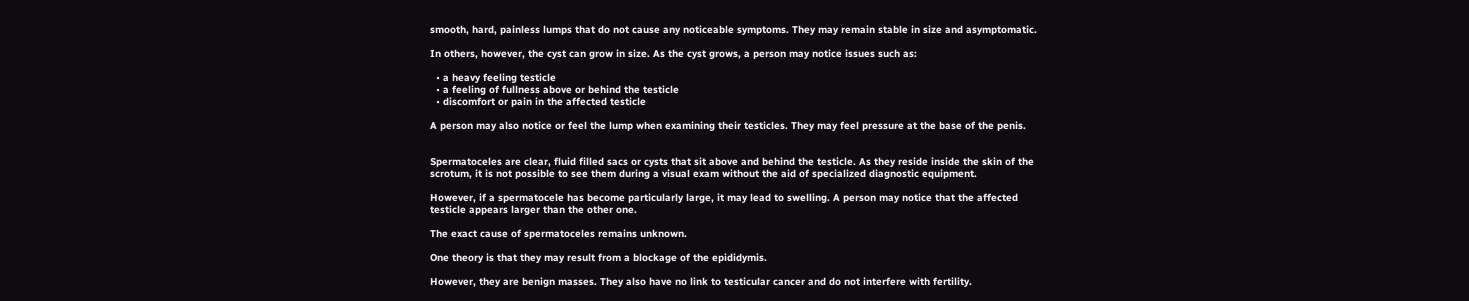smooth, hard, painless lumps that do not cause any noticeable symptoms. They may remain stable in size and asymptomatic.

In others, however, the cyst can grow in size. As the cyst grows, a person may notice issues such as:

  • a heavy feeling testicle
  • a feeling of fullness above or behind the testicle
  • discomfort or pain in the affected testicle

A person may also notice or feel the lump when examining their testicles. They may feel pressure at the base of the penis.


Spermatoceles are clear, fluid filled sacs or cysts that sit above and behind the testicle. As they reside inside the skin of the scrotum, it is not possible to see them during a visual exam without the aid of specialized diagnostic equipment.

However, if a spermatocele has become particularly large, it may lead to swelling. A person may notice that the affected testicle appears larger than the other one.

The exact cause of spermatoceles remains unknown.

One theory is that they may result from a blockage of the epididymis.

However, they are benign masses. They also have no link to testicular cancer and do not interfere with fertility.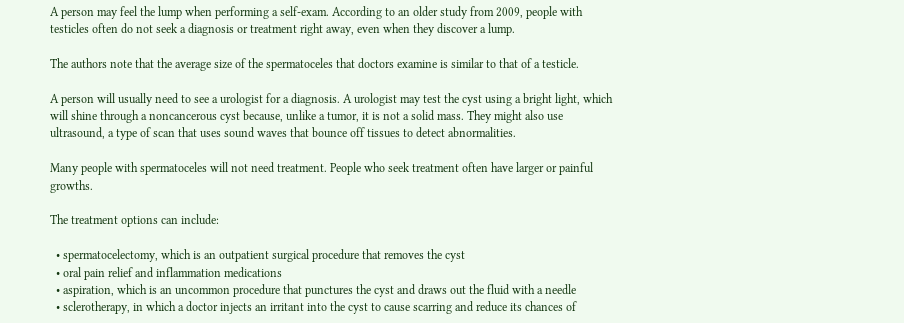A person may feel the lump when performing a self-exam. According to an older study from 2009, people with testicles often do not seek a diagnosis or treatment right away, even when they discover a lump.

The authors note that the average size of the spermatoceles that doctors examine is similar to that of a testicle.

A person will usually need to see a urologist for a diagnosis. A urologist may test the cyst using a bright light, which will shine through a noncancerous cyst because, unlike a tumor, it is not a solid mass. They might also use ultrasound, a type of scan that uses sound waves that bounce off tissues to detect abnormalities.

Many people with spermatoceles will not need treatment. People who seek treatment often have larger or painful growths.

The treatment options can include:

  • spermatocelectomy, which is an outpatient surgical procedure that removes the cyst
  • oral pain relief and inflammation medications
  • aspiration, which is an uncommon procedure that punctures the cyst and draws out the fluid with a needle
  • sclerotherapy, in which a doctor injects an irritant into the cyst to cause scarring and reduce its chances of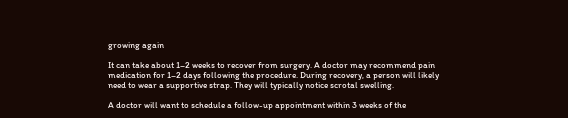growing again

It can take about 1–2 weeks to recover from surgery. A doctor may recommend pain medication for 1–2 days following the procedure. During recovery, a person will likely need to wear a supportive strap. They will typically notice scrotal swelling.

A doctor will want to schedule a follow-up appointment within 3 weeks of the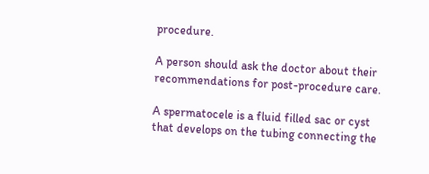procedure.

A person should ask the doctor about their recommendations for post-procedure care.

A spermatocele is a fluid filled sac or cyst that develops on the tubing connecting the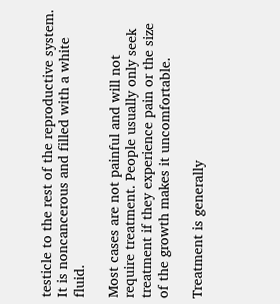testicle to the rest of the reproductive system. It is noncancerous and filled with a white fluid.

Most cases are not painful and will not require treatment. People usually only seek treatment if they experience pain or the size of the growth makes it uncomfortable.

Treatment is generally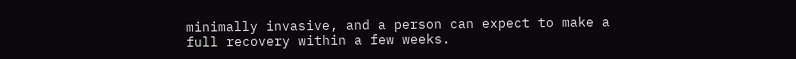minimally invasive, and a person can expect to make a full recovery within a few weeks.